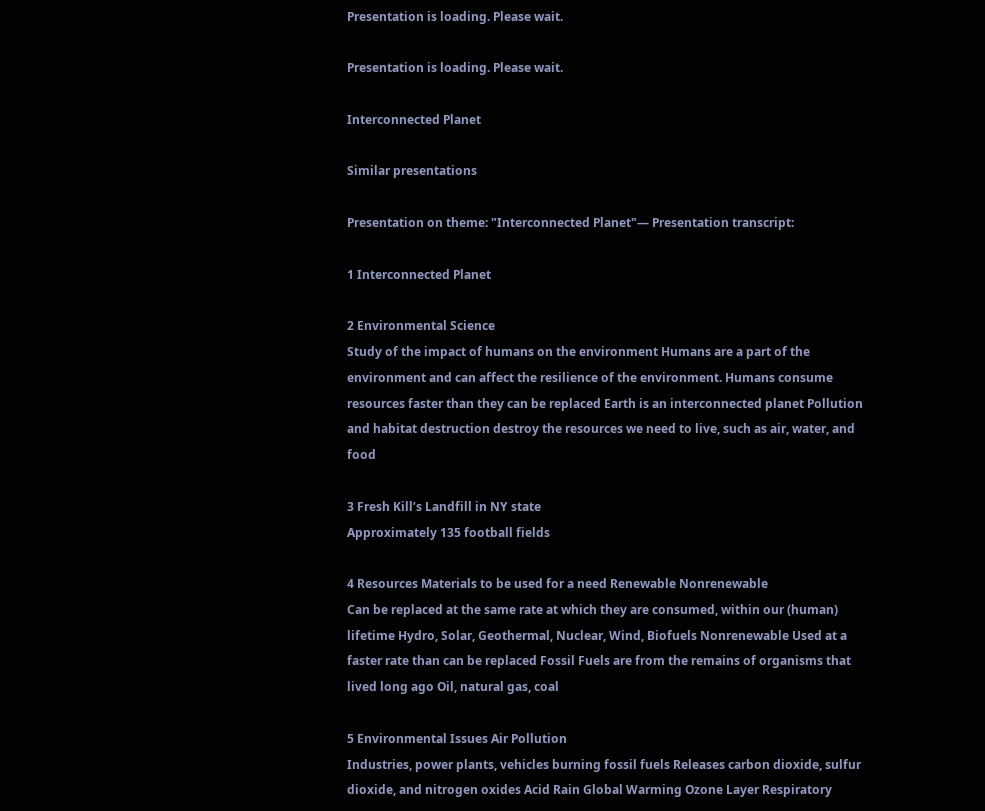Presentation is loading. Please wait.

Presentation is loading. Please wait.

Interconnected Planet

Similar presentations

Presentation on theme: "Interconnected Planet"— Presentation transcript:

1 Interconnected Planet

2 Environmental Science
Study of the impact of humans on the environment Humans are a part of the environment and can affect the resilience of the environment. Humans consume resources faster than they can be replaced Earth is an interconnected planet Pollution and habitat destruction destroy the resources we need to live, such as air, water, and food

3 Fresh Kill’s Landfill in NY state
Approximately 135 football fields

4 Resources Materials to be used for a need Renewable Nonrenewable
Can be replaced at the same rate at which they are consumed, within our (human) lifetime Hydro, Solar, Geothermal, Nuclear, Wind, Biofuels Nonrenewable Used at a faster rate than can be replaced Fossil Fuels are from the remains of organisms that lived long ago Oil, natural gas, coal

5 Environmental Issues Air Pollution
Industries, power plants, vehicles burning fossil fuels Releases carbon dioxide, sulfur dioxide, and nitrogen oxides Acid Rain Global Warming Ozone Layer Respiratory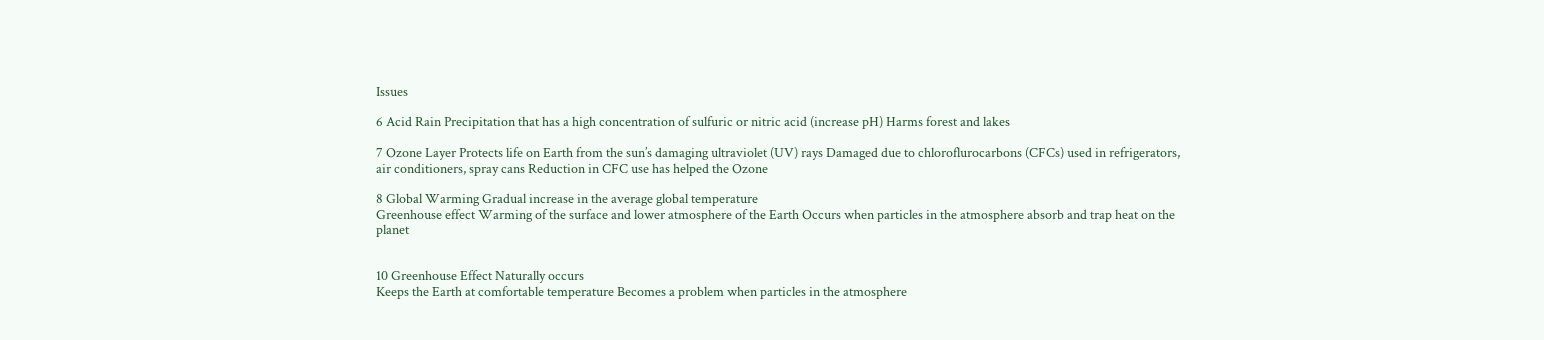Issues

6 Acid Rain Precipitation that has a high concentration of sulfuric or nitric acid (increase pH) Harms forest and lakes

7 Ozone Layer Protects life on Earth from the sun’s damaging ultraviolet (UV) rays Damaged due to chloroflurocarbons (CFCs) used in refrigerators, air conditioners, spray cans Reduction in CFC use has helped the Ozone

8 Global Warming Gradual increase in the average global temperature
Greenhouse effect Warming of the surface and lower atmosphere of the Earth Occurs when particles in the atmosphere absorb and trap heat on the planet


10 Greenhouse Effect Naturally occurs
Keeps the Earth at comfortable temperature Becomes a problem when particles in the atmosphere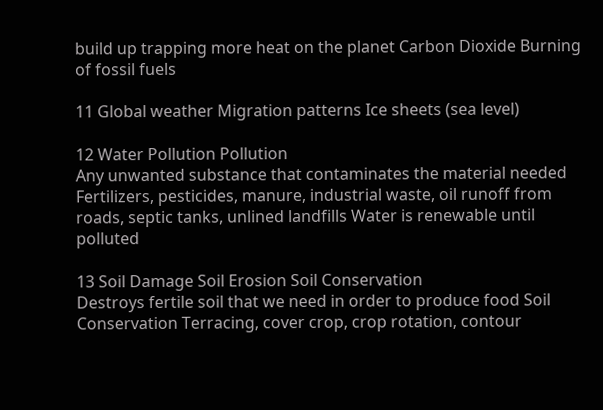build up trapping more heat on the planet Carbon Dioxide Burning of fossil fuels

11 Global weather Migration patterns Ice sheets (sea level)

12 Water Pollution Pollution
Any unwanted substance that contaminates the material needed Fertilizers, pesticides, manure, industrial waste, oil runoff from roads, septic tanks, unlined landfills Water is renewable until polluted

13 Soil Damage Soil Erosion Soil Conservation
Destroys fertile soil that we need in order to produce food Soil Conservation Terracing, cover crop, crop rotation, contour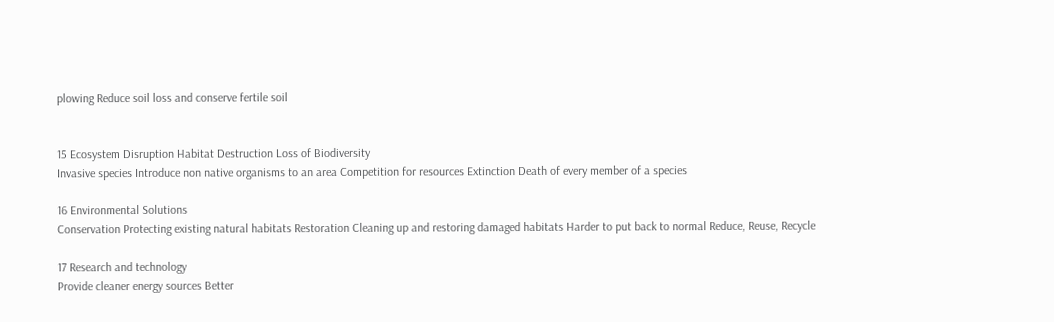plowing Reduce soil loss and conserve fertile soil


15 Ecosystem Disruption Habitat Destruction Loss of Biodiversity
Invasive species Introduce non native organisms to an area Competition for resources Extinction Death of every member of a species

16 Environmental Solutions
Conservation Protecting existing natural habitats Restoration Cleaning up and restoring damaged habitats Harder to put back to normal Reduce, Reuse, Recycle

17 Research and technology
Provide cleaner energy sources Better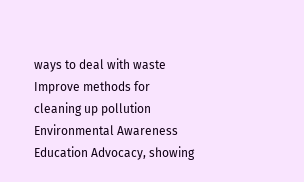ways to deal with waste Improve methods for cleaning up pollution Environmental Awareness Education Advocacy, showing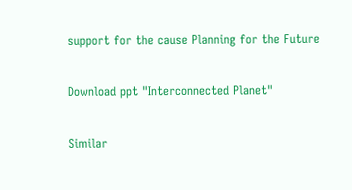support for the cause Planning for the Future

Download ppt "Interconnected Planet"

Similar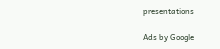presentations

Ads by Google